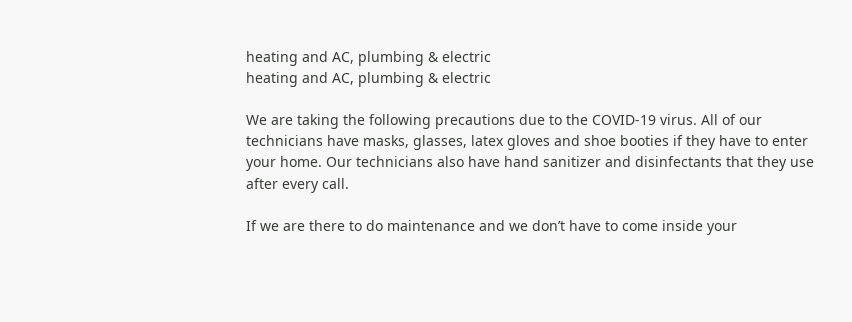heating and AC, plumbing & electric
heating and AC, plumbing & electric

We are taking the following precautions due to the COVID-19 virus. All of our technicians have masks, glasses, latex gloves and shoe booties if they have to enter your home. Our technicians also have hand sanitizer and disinfectants that they use after every call.

If we are there to do maintenance and we don’t have to come inside your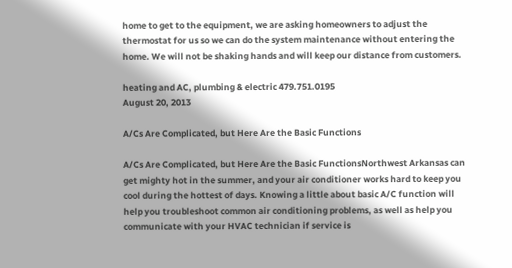home to get to the equipment, we are asking homeowners to adjust the thermostat for us so we can do the system maintenance without entering the home. We will not be shaking hands and will keep our distance from customers.

heating and AC, plumbing & electric 479.751.0195
August 20, 2013

A/Cs Are Complicated, but Here Are the Basic Functions

A/Cs Are Complicated, but Here Are the Basic FunctionsNorthwest Arkansas can get mighty hot in the summer, and your air conditioner works hard to keep you cool during the hottest of days. Knowing a little about basic A/C function will help you troubleshoot common air conditioning problems, as well as help you communicate with your HVAC technician if service is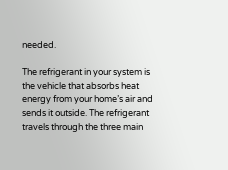needed.

The refrigerant in your system is the vehicle that absorbs heat energy from your home’s air and sends it outside. The refrigerant travels through the three main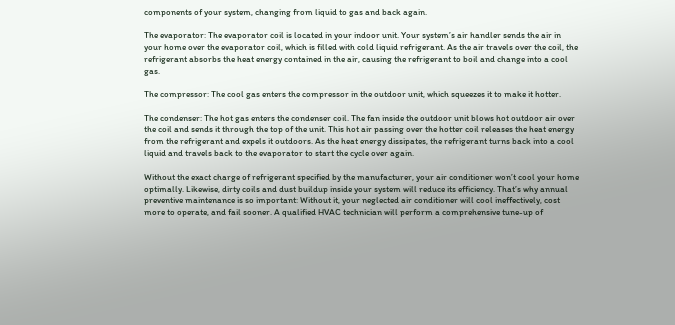components of your system, changing from liquid to gas and back again.

The evaporator: The evaporator coil is located in your indoor unit. Your system’s air handler sends the air in your home over the evaporator coil, which is filled with cold liquid refrigerant. As the air travels over the coil, the refrigerant absorbs the heat energy contained in the air, causing the refrigerant to boil and change into a cool gas.

The compressor: The cool gas enters the compressor in the outdoor unit, which squeezes it to make it hotter.

The condenser: The hot gas enters the condenser coil. The fan inside the outdoor unit blows hot outdoor air over the coil and sends it through the top of the unit. This hot air passing over the hotter coil releases the heat energy from the refrigerant and expels it outdoors. As the heat energy dissipates, the refrigerant turns back into a cool liquid and travels back to the evaporator to start the cycle over again.

Without the exact charge of refrigerant specified by the manufacturer, your air conditioner won’t cool your home optimally. Likewise, dirty coils and dust buildup inside your system will reduce its efficiency. That’s why annual preventive maintenance is so important: Without it, your neglected air conditioner will cool ineffectively, cost more to operate, and fail sooner. A qualified HVAC technician will perform a comprehensive tune-up of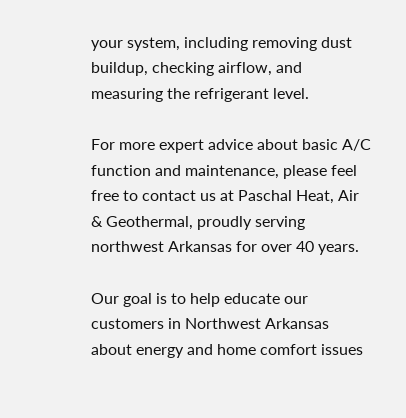your system, including removing dust buildup, checking airflow, and measuring the refrigerant level.

For more expert advice about basic A/C function and maintenance, please feel free to contact us at Paschal Heat, Air & Geothermal, proudly serving northwest Arkansas for over 40 years.

Our goal is to help educate our customers in Northwest Arkansas about energy and home comfort issues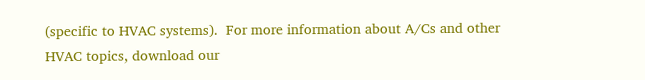(specific to HVAC systems).  For more information about A/Cs and other HVAC topics, download our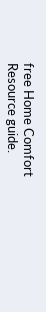free Home Comfort Resource guide.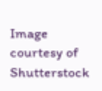Image courtesy of Shutterstock